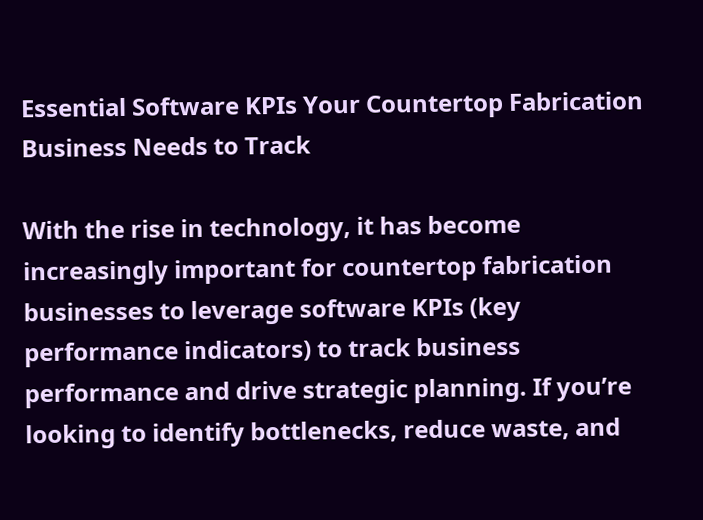Essential Software KPIs Your Countertop Fabrication Business Needs to Track

With the rise in technology, it has become increasingly important for countertop fabrication businesses to leverage software KPIs (key performance indicators) to track business performance and drive strategic planning. If you’re looking to identify bottlenecks, reduce waste, and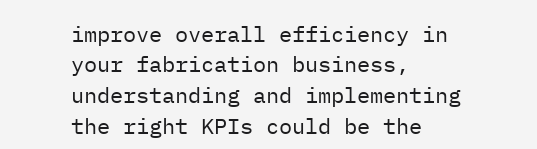improve overall efficiency in your fabrication business, understanding and implementing the right KPIs could be the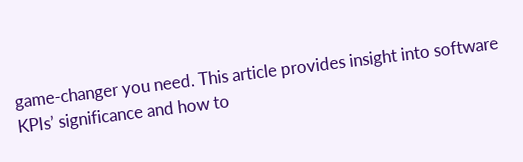game-changer you need. This article provides insight into software KPIs’ significance and how to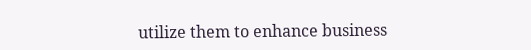utilize them to enhance business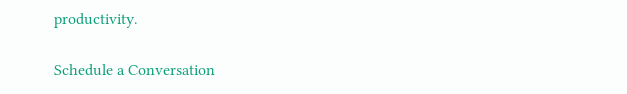productivity.

Schedule a Conversation